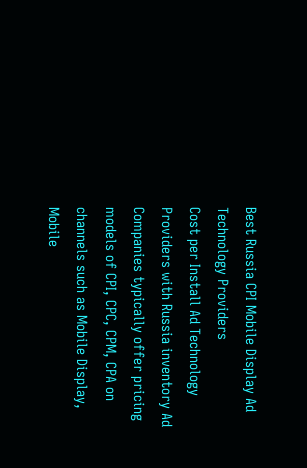Best Russia CPI Mobile Display Ad Technology Providers
Cost per Install Ad Technology Providers with Russia inventory Ad Companies typically offer pricing models of CPI, CPC, CPM, CPA on channels such as Mobile Display, Mobile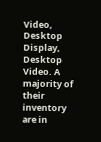Video, Desktop Display, Desktop Video. A majority of their inventory are in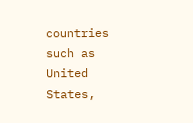countries such as United States,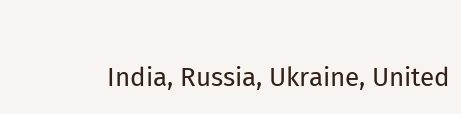India, Russia, Ukraine, United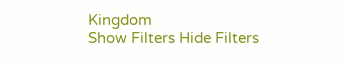Kingdom
Show Filters Hide Filters